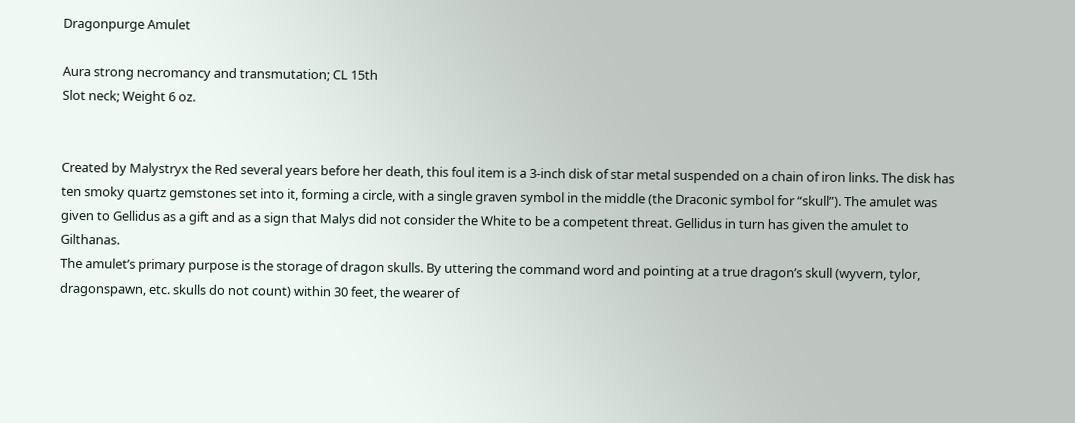Dragonpurge Amulet

Aura strong necromancy and transmutation; CL 15th
Slot neck; Weight 6 oz.


Created by Malystryx the Red several years before her death, this foul item is a 3-inch disk of star metal suspended on a chain of iron links. The disk has ten smoky quartz gemstones set into it, forming a circle, with a single graven symbol in the middle (the Draconic symbol for “skull”). The amulet was given to Gellidus as a gift and as a sign that Malys did not consider the White to be a competent threat. Gellidus in turn has given the amulet to Gilthanas.
The amulet’s primary purpose is the storage of dragon skulls. By uttering the command word and pointing at a true dragon’s skull (wyvern, tylor, dragonspawn, etc. skulls do not count) within 30 feet, the wearer of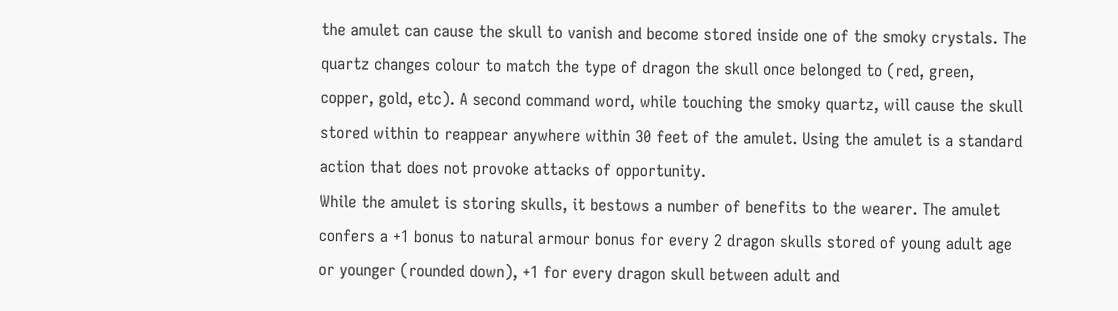the amulet can cause the skull to vanish and become stored inside one of the smoky crystals. The quartz changes colour to match the type of dragon the skull once belonged to (red, green, copper, gold, etc). A second command word, while touching the smoky quartz, will cause the skull stored within to reappear anywhere within 30 feet of the amulet. Using the amulet is a standard action that does not provoke attacks of opportunity.
While the amulet is storing skulls, it bestows a number of benefits to the wearer. The amulet confers a +1 bonus to natural armour bonus for every 2 dragon skulls stored of young adult age or younger (rounded down), +1 for every dragon skull between adult and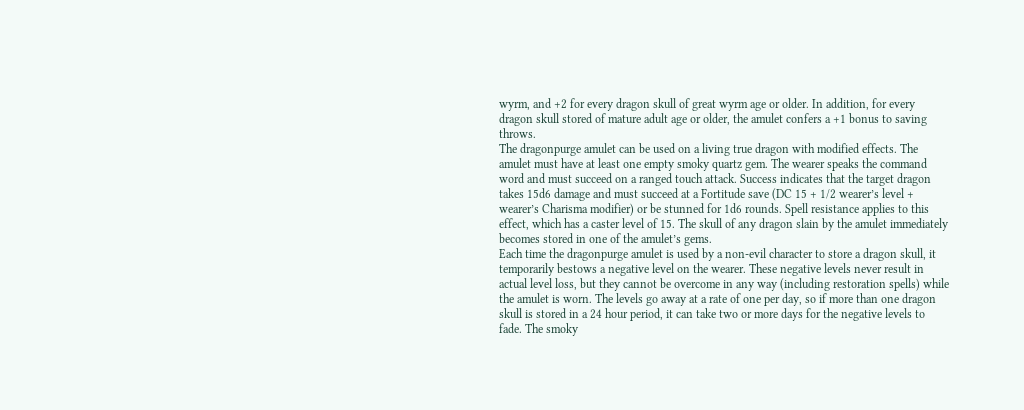wyrm, and +2 for every dragon skull of great wyrm age or older. In addition, for every dragon skull stored of mature adult age or older, the amulet confers a +1 bonus to saving throws.
The dragonpurge amulet can be used on a living true dragon with modified effects. The amulet must have at least one empty smoky quartz gem. The wearer speaks the command word and must succeed on a ranged touch attack. Success indicates that the target dragon takes 15d6 damage and must succeed at a Fortitude save (DC 15 + 1/2 wearer’s level + wearer’s Charisma modifier) or be stunned for 1d6 rounds. Spell resistance applies to this effect, which has a caster level of 15. The skull of any dragon slain by the amulet immediately becomes stored in one of the amulet’s gems.
Each time the dragonpurge amulet is used by a non-evil character to store a dragon skull, it temporarily bestows a negative level on the wearer. These negative levels never result in actual level loss, but they cannot be overcome in any way (including restoration spells) while the amulet is worn. The levels go away at a rate of one per day, so if more than one dragon skull is stored in a 24 hour period, it can take two or more days for the negative levels to fade. The smoky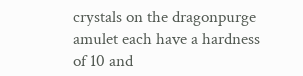crystals on the dragonpurge amulet each have a hardness of 10 and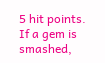5 hit points. If a gem is smashed,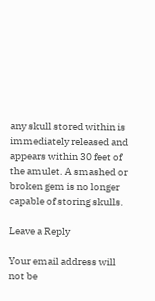any skull stored within is immediately released and appears within 30 feet of the amulet. A smashed or broken gem is no longer capable of storing skulls.

Leave a Reply

Your email address will not be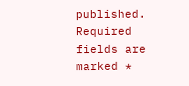published. Required fields are marked *